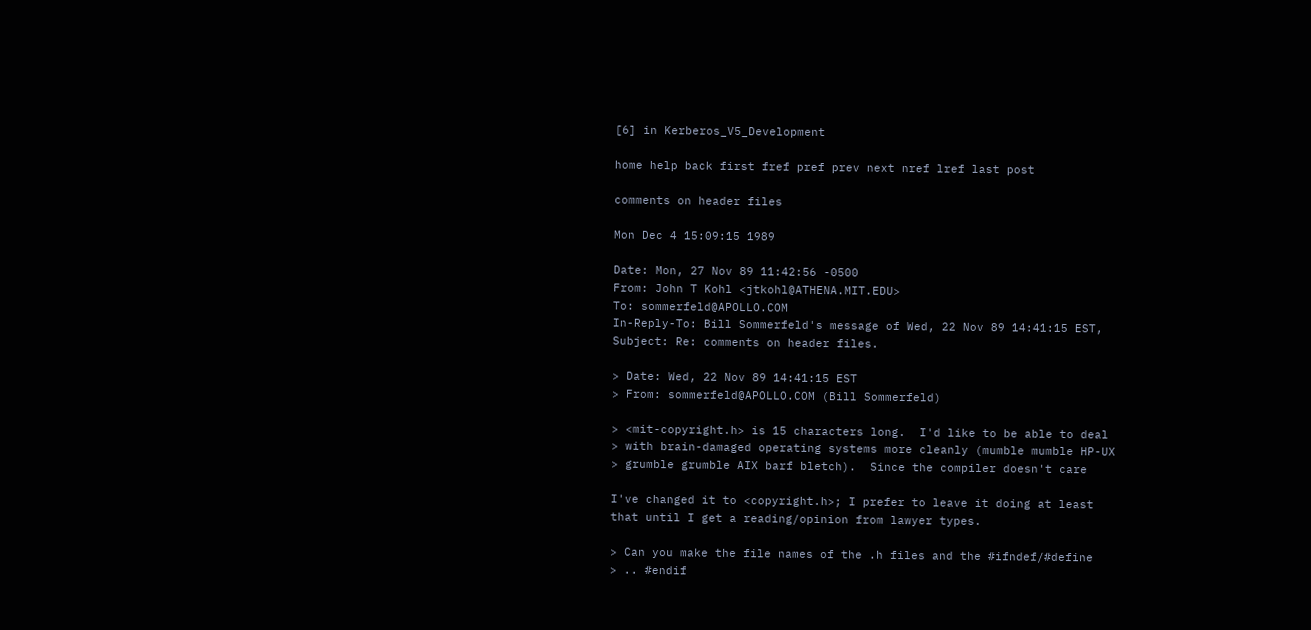[6] in Kerberos_V5_Development

home help back first fref pref prev next nref lref last post

comments on header files

Mon Dec 4 15:09:15 1989

Date: Mon, 27 Nov 89 11:42:56 -0500
From: John T Kohl <jtkohl@ATHENA.MIT.EDU>
To: sommerfeld@APOLLO.COM
In-Reply-To: Bill Sommerfeld's message of Wed, 22 Nov 89 14:41:15 EST,
Subject: Re: comments on header files.

> Date: Wed, 22 Nov 89 14:41:15 EST
> From: sommerfeld@APOLLO.COM (Bill Sommerfeld)

> <mit-copyright.h> is 15 characters long.  I'd like to be able to deal
> with brain-damaged operating systems more cleanly (mumble mumble HP-UX
> grumble grumble AIX barf bletch).  Since the compiler doesn't care

I've changed it to <copyright.h>; I prefer to leave it doing at least
that until I get a reading/opinion from lawyer types.

> Can you make the file names of the .h files and the #ifndef/#define
> .. #endif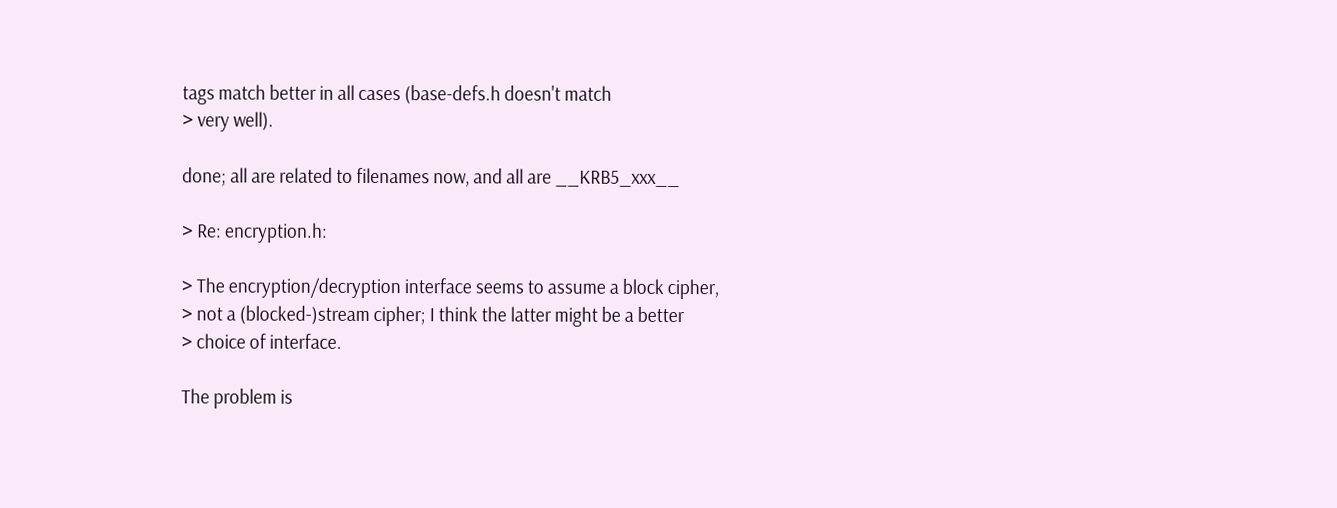tags match better in all cases (base-defs.h doesn't match
> very well).

done; all are related to filenames now, and all are __KRB5_xxx__

> Re: encryption.h:

> The encryption/decryption interface seems to assume a block cipher,
> not a (blocked-)stream cipher; I think the latter might be a better
> choice of interface.

The problem is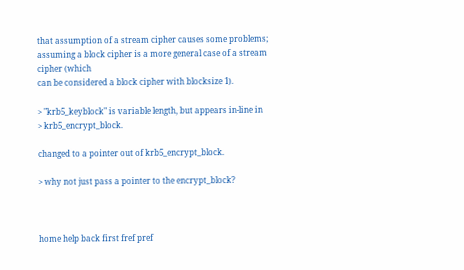that assumption of a stream cipher causes some problems;
assuming a block cipher is a more general case of a stream cipher (which
can be considered a block cipher with blocksize 1).

> "krb5_keyblock" is variable length, but appears in-line in
> krb5_encrypt_block.

changed to a pointer out of krb5_encrypt_block.

> why not just pass a pointer to the encrypt_block?



home help back first fref pref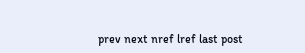prev next nref lref last post